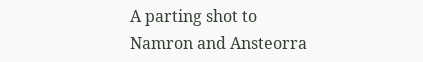A parting shot to Namron and Ansteorra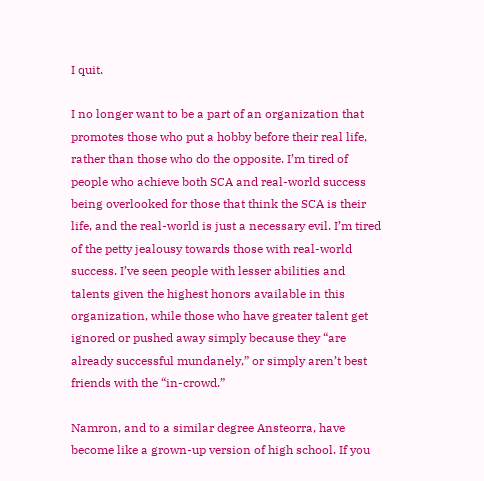I quit.

I no longer want to be a part of an organization that promotes those who put a hobby before their real life, rather than those who do the opposite. I’m tired of people who achieve both SCA and real-world success being overlooked for those that think the SCA is their life, and the real-world is just a necessary evil. I’m tired of the petty jealousy towards those with real-world success. I’ve seen people with lesser abilities and talents given the highest honors available in this organization, while those who have greater talent get ignored or pushed away simply because they “are already successful mundanely,” or simply aren’t best friends with the “in-crowd.”

Namron, and to a similar degree Ansteorra, have become like a grown-up version of high school. If you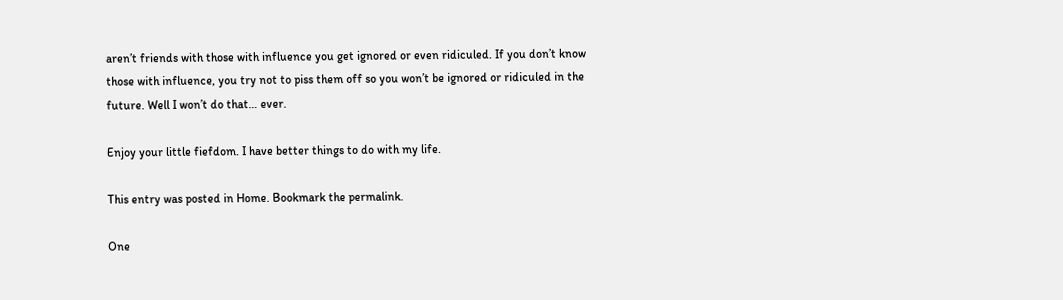aren’t friends with those with influence you get ignored or even ridiculed. If you don’t know those with influence, you try not to piss them off so you won’t be ignored or ridiculed in the future. Well I won’t do that… ever.

Enjoy your little fiefdom. I have better things to do with my life.

This entry was posted in Home. Bookmark the permalink.

One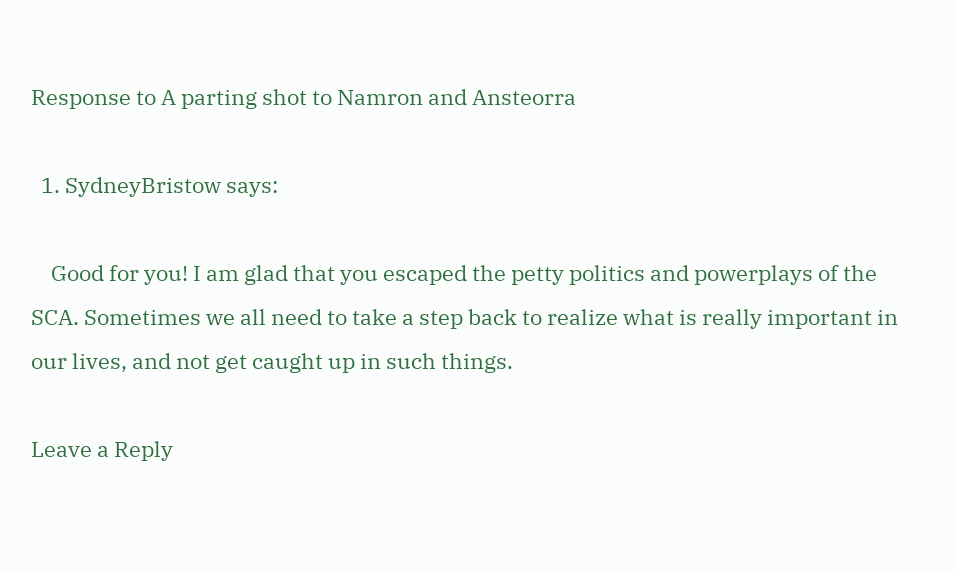Response to A parting shot to Namron and Ansteorra

  1. SydneyBristow says:

    Good for you! I am glad that you escaped the petty politics and powerplays of the SCA. Sometimes we all need to take a step back to realize what is really important in our lives, and not get caught up in such things.

Leave a Reply